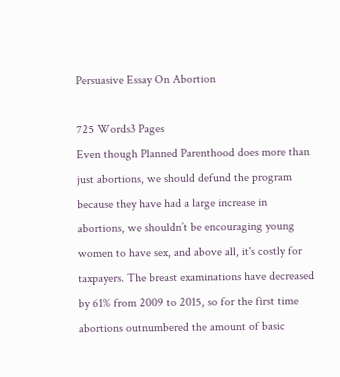Persuasive Essay On Abortion

725 Words3 Pages
Even though Planned Parenthood does more than just abortions, we should defund the program because they have had a large increase in abortions, we shouldn’t be encouraging young women to have sex, and above all, it's costly for taxpayers. The breast examinations have decreased by 61% from 2009 to 2015, so for the first time abortions outnumbered the amount of basic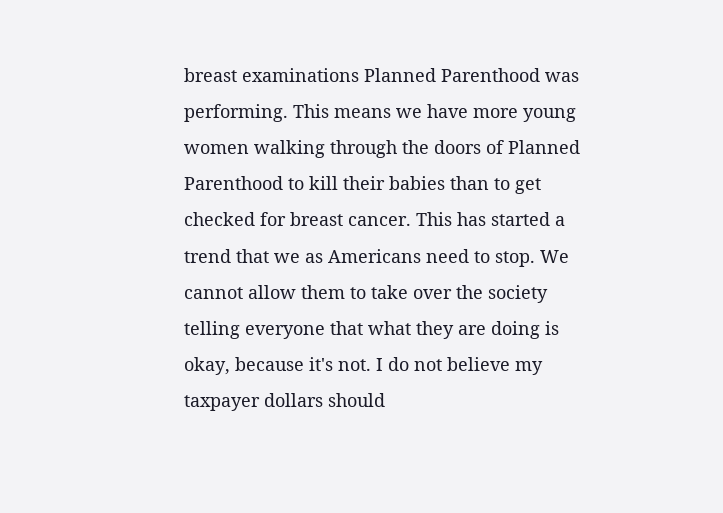breast examinations Planned Parenthood was performing. This means we have more young women walking through the doors of Planned Parenthood to kill their babies than to get checked for breast cancer. This has started a trend that we as Americans need to stop. We cannot allow them to take over the society telling everyone that what they are doing is okay, because it's not. I do not believe my taxpayer dollars should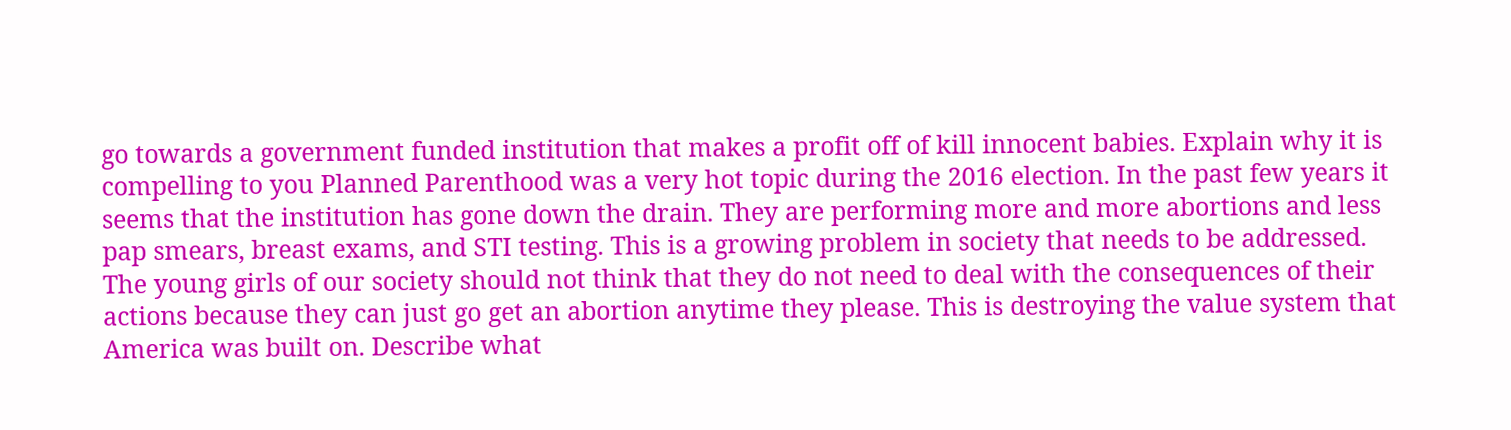go towards a government funded institution that makes a profit off of kill innocent babies. Explain why it is compelling to you Planned Parenthood was a very hot topic during the 2016 election. In the past few years it seems that the institution has gone down the drain. They are performing more and more abortions and less pap smears, breast exams, and STI testing. This is a growing problem in society that needs to be addressed. The young girls of our society should not think that they do not need to deal with the consequences of their actions because they can just go get an abortion anytime they please. This is destroying the value system that America was built on. Describe what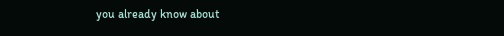you already know about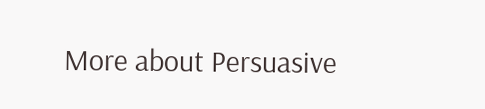More about Persuasive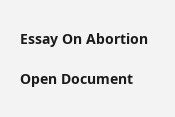Essay On Abortion

Open Document